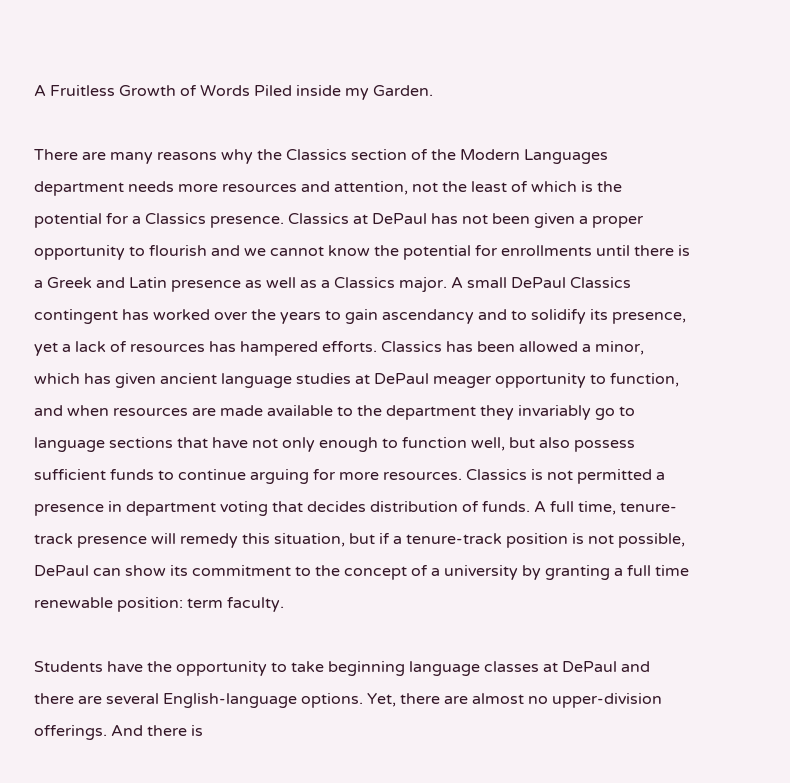A Fruitless Growth of Words Piled inside my Garden.

There are many reasons why the Classics section of the Modern Languages department needs more resources and attention, not the least of which is the potential for a Classics presence. Classics at DePaul has not been given a proper opportunity to flourish and we cannot know the potential for enrollments until there is a Greek and Latin presence as well as a Classics major. A small DePaul Classics contingent has worked over the years to gain ascendancy and to solidify its presence, yet a lack of resources has hampered efforts. Classics has been allowed a minor, which has given ancient language studies at DePaul meager opportunity to function, and when resources are made available to the department they invariably go to language sections that have not only enough to function well, but also possess sufficient funds to continue arguing for more resources. Classics is not permitted a presence in department voting that decides distribution of funds. A full time, tenure-track presence will remedy this situation, but if a tenure-track position is not possible, DePaul can show its commitment to the concept of a university by granting a full time renewable position: term faculty.

Students have the opportunity to take beginning language classes at DePaul and there are several English-language options. Yet, there are almost no upper-division offerings. And there is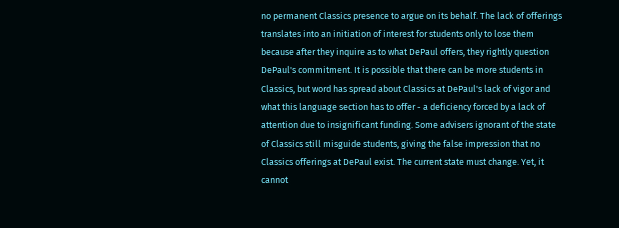no permanent Classics presence to argue on its behalf. The lack of offerings translates into an initiation of interest for students only to lose them because after they inquire as to what DePaul offers, they rightly question DePaul's commitment. It is possible that there can be more students in Classics, but word has spread about Classics at DePaul's lack of vigor and what this language section has to offer - a deficiency forced by a lack of attention due to insignificant funding. Some advisers ignorant of the state of Classics still misguide students, giving the false impression that no Classics offerings at DePaul exist. The current state must change. Yet, it cannot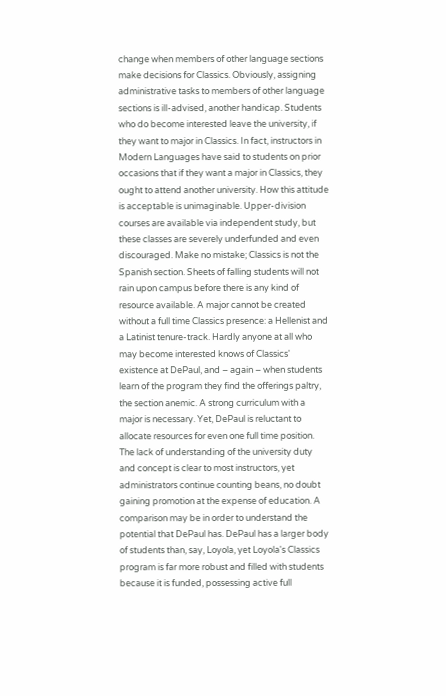change when members of other language sections make decisions for Classics. Obviously, assigning administrative tasks to members of other language sections is ill-advised, another handicap. Students who do become interested leave the university, if they want to major in Classics. In fact, instructors in Modern Languages have said to students on prior occasions that if they want a major in Classics, they ought to attend another university. How this attitude is acceptable is unimaginable. Upper-division courses are available via independent study, but these classes are severely underfunded and even discouraged. Make no mistake; Classics is not the Spanish section. Sheets of falling students will not rain upon campus before there is any kind of resource available. A major cannot be created without a full time Classics presence: a Hellenist and a Latinist tenure-track. Hardly anyone at all who may become interested knows of Classics' existence at DePaul, and – again – when students learn of the program they find the offerings paltry, the section anemic. A strong curriculum with a major is necessary. Yet, DePaul is reluctant to allocate resources for even one full time position. The lack of understanding of the university duty and concept is clear to most instructors, yet administrators continue counting beans, no doubt gaining promotion at the expense of education. A comparison may be in order to understand the potential that DePaul has. DePaul has a larger body of students than, say, Loyola, yet Loyola's Classics program is far more robust and filled with students because it is funded, possessing active full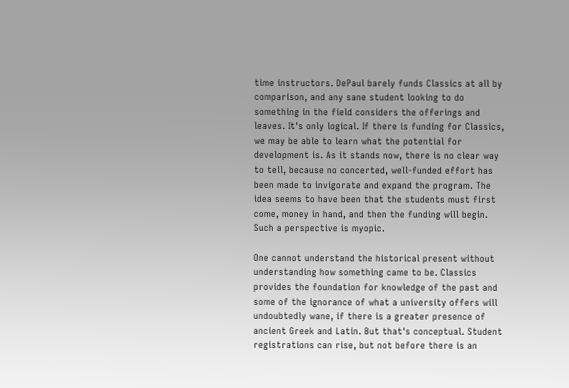time instructors. DePaul barely funds Classics at all by comparison, and any sane student looking to do something in the field considers the offerings and leaves. It's only logical. If there is funding for Classics, we may be able to learn what the potential for development is. As it stands now, there is no clear way to tell, because no concerted, well-funded effort has been made to invigorate and expand the program. The idea seems to have been that the students must first come, money in hand, and then the funding will begin. Such a perspective is myopic.

One cannot understand the historical present without understanding how something came to be. Classics provides the foundation for knowledge of the past and some of the ignorance of what a university offers will undoubtedly wane, if there is a greater presence of ancient Greek and Latin. But that's conceptual. Student registrations can rise, but not before there is an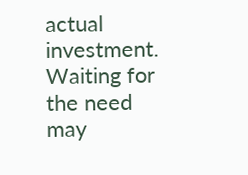actual investment. Waiting for the need may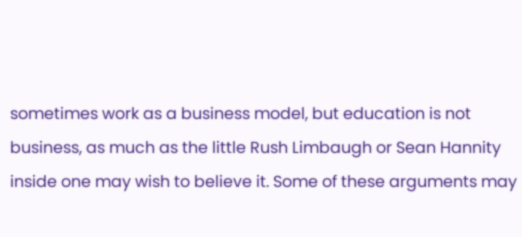sometimes work as a business model, but education is not business, as much as the little Rush Limbaugh or Sean Hannity inside one may wish to believe it. Some of these arguments may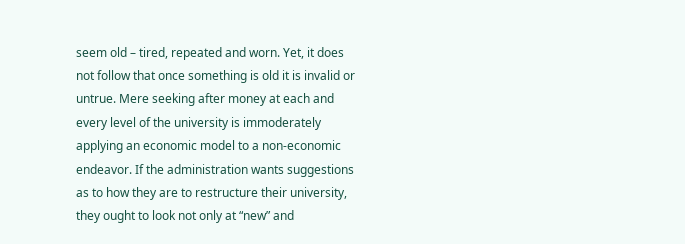seem old – tired, repeated and worn. Yet, it does not follow that once something is old it is invalid or untrue. Mere seeking after money at each and every level of the university is immoderately applying an economic model to a non-economic endeavor. If the administration wants suggestions as to how they are to restructure their university, they ought to look not only at “new” and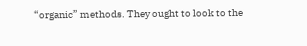“organic” methods. They ought to look to the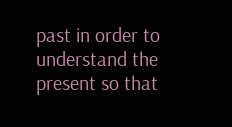past in order to understand the present so that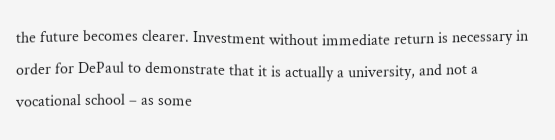the future becomes clearer. Investment without immediate return is necessary in order for DePaul to demonstrate that it is actually a university, and not a vocational school – as some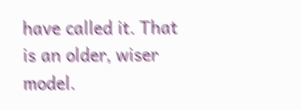have called it. That is an older, wiser model.